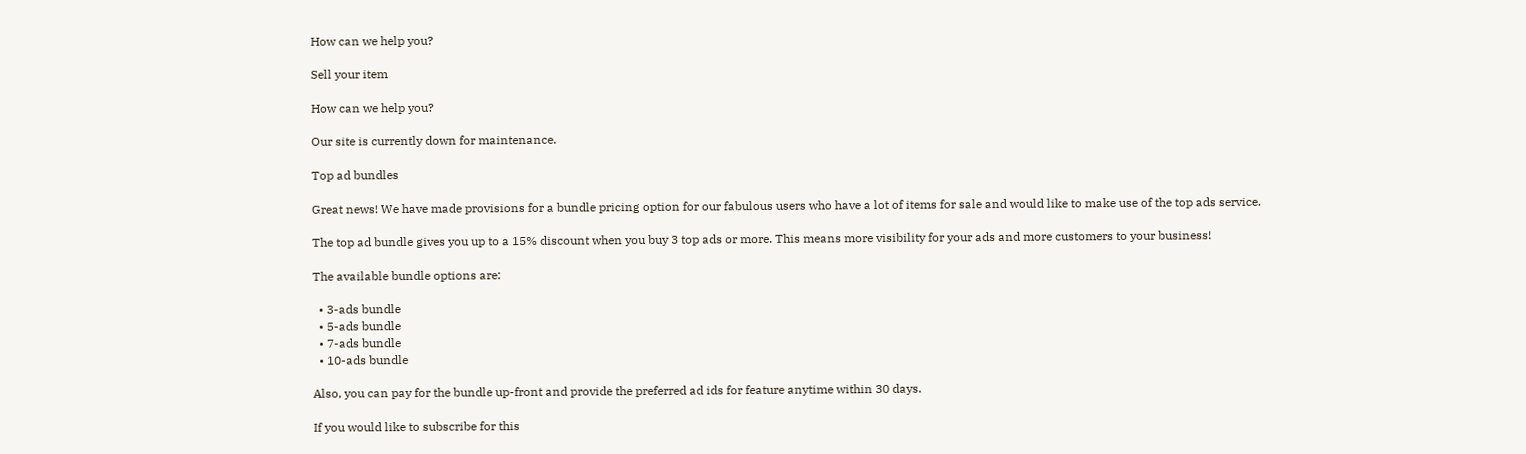How can we help you?

Sell your item

How can we help you?

Our site is currently down for maintenance.

Top ad bundles

Great news! We have made provisions for a bundle pricing option for our fabulous users who have a lot of items for sale and would like to make use of the top ads service.

The top ad bundle gives you up to a 15% discount when you buy 3 top ads or more. This means more visibility for your ads and more customers to your business!

The available bundle options are:

  • 3-ads bundle
  • 5-ads bundle
  • 7-ads bundle
  • 10-ads bundle

Also, you can pay for the bundle up-front and provide the preferred ad ids for feature anytime within 30 days.

If you would like to subscribe for this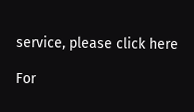service, please click here

For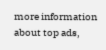more information about top ads,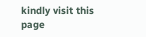kindly visit this page